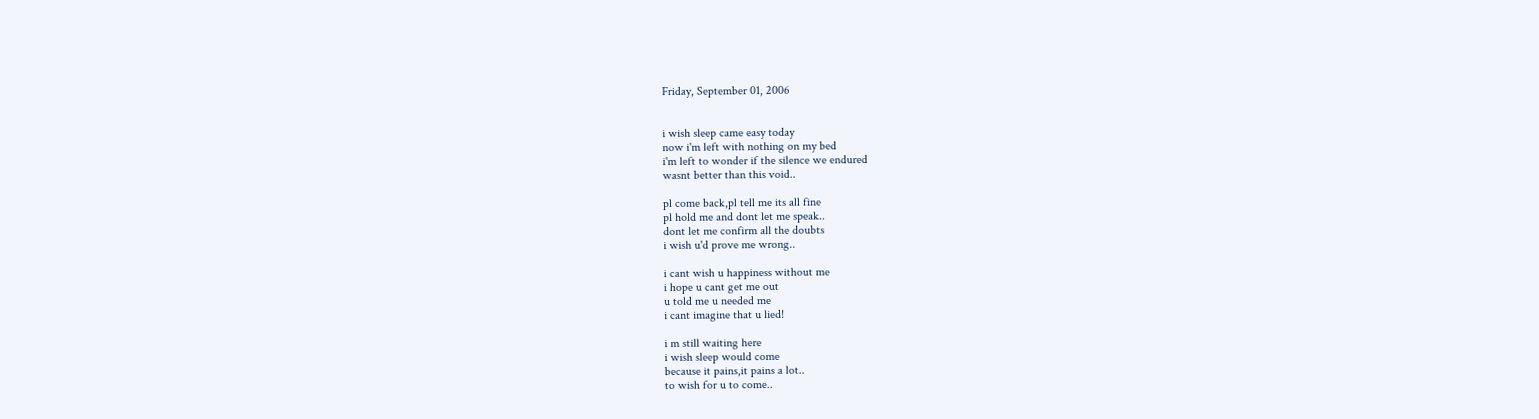Friday, September 01, 2006


i wish sleep came easy today
now i'm left with nothing on my bed
i'm left to wonder if the silence we endured
wasnt better than this void..

pl come back,pl tell me its all fine
pl hold me and dont let me speak..
dont let me confirm all the doubts
i wish u'd prove me wrong..

i cant wish u happiness without me
i hope u cant get me out
u told me u needed me
i cant imagine that u lied!

i m still waiting here
i wish sleep would come
because it pains,it pains a lot..
to wish for u to come..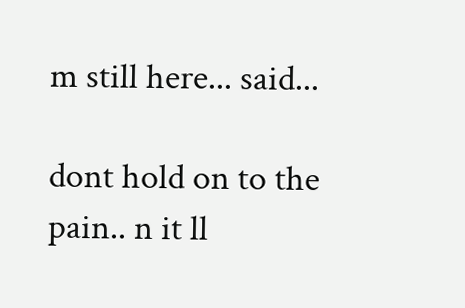m still here... said...

dont hold on to the pain.. n it ll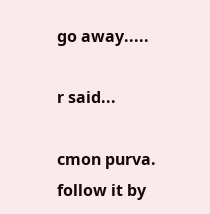go away.....

r said...

cmon purva.
follow it by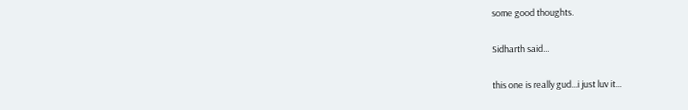some good thoughts.

Sidharth said...

this one is really gud...i just luv it...